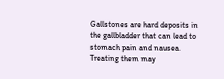Gallstones are hard deposits in the gallbladder that can lead to stomach pain and nausea. Treating them may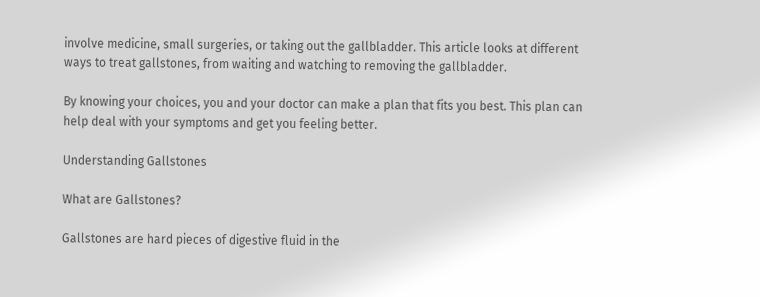involve medicine, small surgeries, or taking out the gallbladder. This article looks at different ways to treat gallstones, from waiting and watching to removing the gallbladder.

By knowing your choices, you and your doctor can make a plan that fits you best. This plan can help deal with your symptoms and get you feeling better.

Understanding Gallstones

What are Gallstones?

Gallstones are hard pieces of digestive fluid in the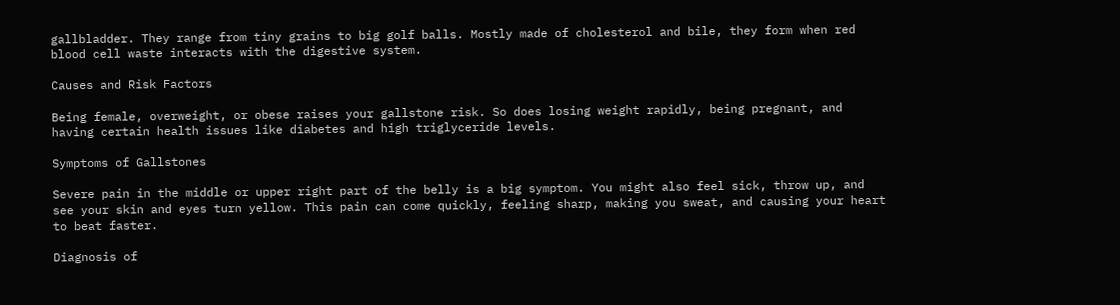gallbladder. They range from tiny grains to big golf balls. Mostly made of cholesterol and bile, they form when red blood cell waste interacts with the digestive system.

Causes and Risk Factors

Being female, overweight, or obese raises your gallstone risk. So does losing weight rapidly, being pregnant, and having certain health issues like diabetes and high triglyceride levels.

Symptoms of Gallstones

Severe pain in the middle or upper right part of the belly is a big symptom. You might also feel sick, throw up, and see your skin and eyes turn yellow. This pain can come quickly, feeling sharp, making you sweat, and causing your heart to beat faster.

Diagnosis of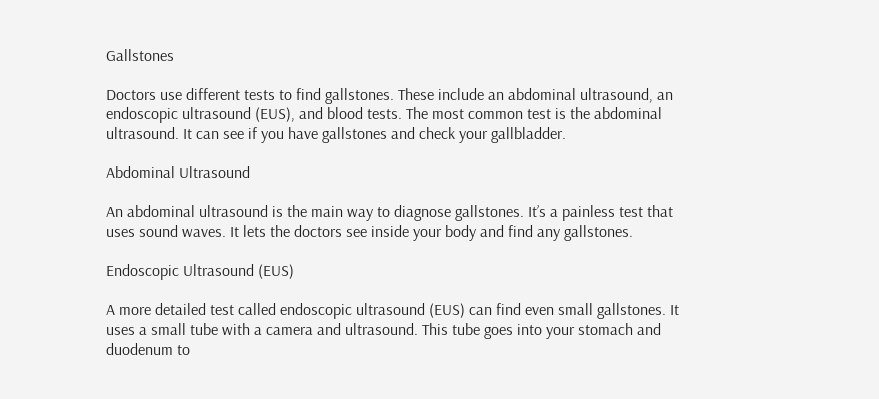Gallstones

Doctors use different tests to find gallstones. These include an abdominal ultrasound, an endoscopic ultrasound (EUS), and blood tests. The most common test is the abdominal ultrasound. It can see if you have gallstones and check your gallbladder.

Abdominal Ultrasound

An abdominal ultrasound is the main way to diagnose gallstones. It’s a painless test that uses sound waves. It lets the doctors see inside your body and find any gallstones.

Endoscopic Ultrasound (EUS)

A more detailed test called endoscopic ultrasound (EUS) can find even small gallstones. It uses a small tube with a camera and ultrasound. This tube goes into your stomach and duodenum to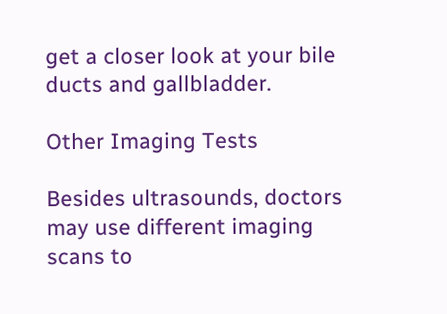get a closer look at your bile ducts and gallbladder.

Other Imaging Tests

Besides ultrasounds, doctors may use different imaging scans to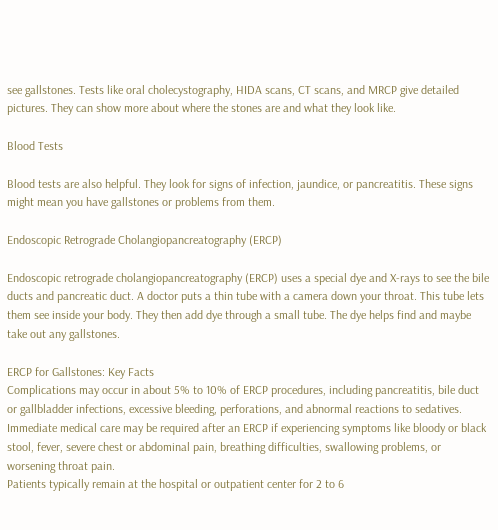see gallstones. Tests like oral cholecystography, HIDA scans, CT scans, and MRCP give detailed pictures. They can show more about where the stones are and what they look like.

Blood Tests

Blood tests are also helpful. They look for signs of infection, jaundice, or pancreatitis. These signs might mean you have gallstones or problems from them.

Endoscopic Retrograde Cholangiopancreatography (ERCP)

Endoscopic retrograde cholangiopancreatography (ERCP) uses a special dye and X-rays to see the bile ducts and pancreatic duct. A doctor puts a thin tube with a camera down your throat. This tube lets them see inside your body. They then add dye through a small tube. The dye helps find and maybe take out any gallstones.

ERCP for Gallstones: Key Facts
Complications may occur in about 5% to 10% of ERCP procedures, including pancreatitis, bile duct or gallbladder infections, excessive bleeding, perforations, and abnormal reactions to sedatives.
Immediate medical care may be required after an ERCP if experiencing symptoms like bloody or black stool, fever, severe chest or abdominal pain, breathing difficulties, swallowing problems, or worsening throat pain.
Patients typically remain at the hospital or outpatient center for 2 to 6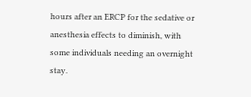hours after an ERCP for the sedative or anesthesia effects to diminish, with some individuals needing an overnight stay.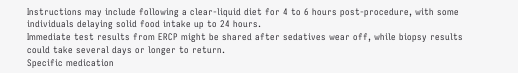Instructions may include following a clear-liquid diet for 4 to 6 hours post-procedure, with some individuals delaying solid food intake up to 24 hours.
Immediate test results from ERCP might be shared after sedatives wear off, while biopsy results could take several days or longer to return.
Specific medication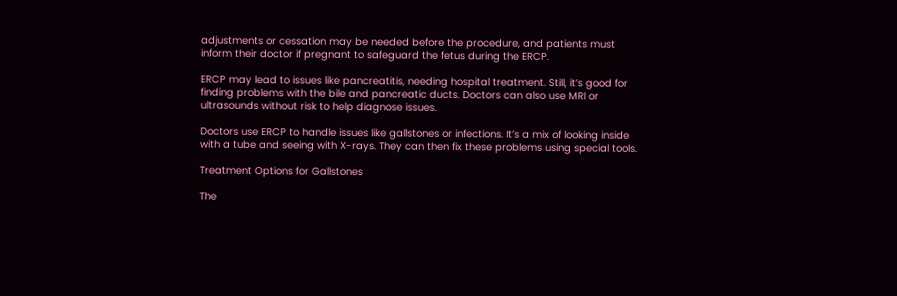adjustments or cessation may be needed before the procedure, and patients must inform their doctor if pregnant to safeguard the fetus during the ERCP.

ERCP may lead to issues like pancreatitis, needing hospital treatment. Still, it’s good for finding problems with the bile and pancreatic ducts. Doctors can also use MRI or ultrasounds without risk to help diagnose issues.

Doctors use ERCP to handle issues like gallstones or infections. It’s a mix of looking inside with a tube and seeing with X-rays. They can then fix these problems using special tools.

Treatment Options for Gallstones

The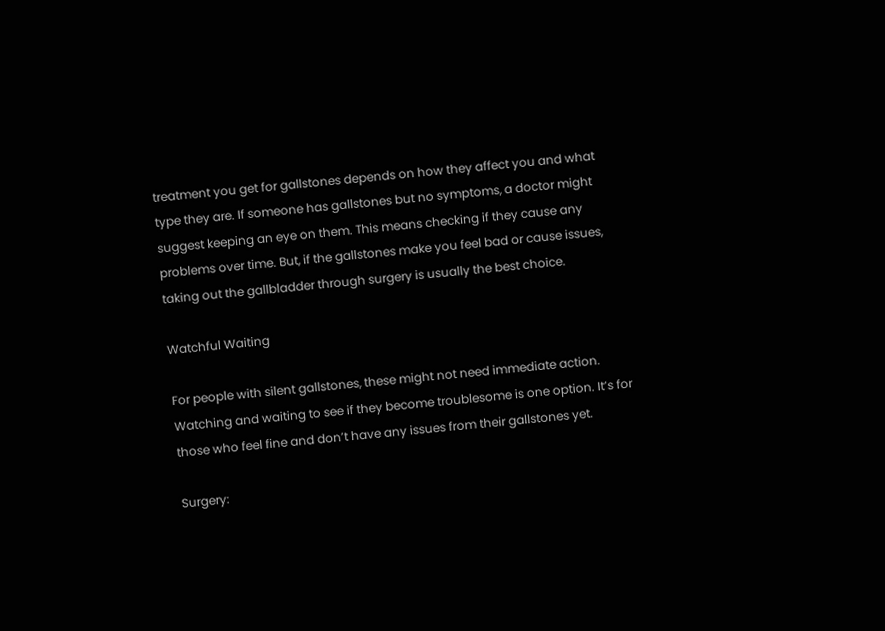treatment you get for gallstones depends on how they affect you and what type they are. If someone has gallstones but no symptoms, a doctor might suggest keeping an eye on them. This means checking if they cause any problems over time. But, if the gallstones make you feel bad or cause issues, taking out the gallbladder through surgery is usually the best choice.

Watchful Waiting

For people with silent gallstones, these might not need immediate action. Watching and waiting to see if they become troublesome is one option. It’s for those who feel fine and don’t have any issues from their gallstones yet.

Surgery: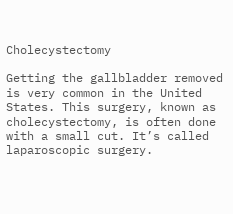Cholecystectomy

Getting the gallbladder removed is very common in the United States. This surgery, known as cholecystectomy, is often done with a small cut. It’s called laparoscopic surgery.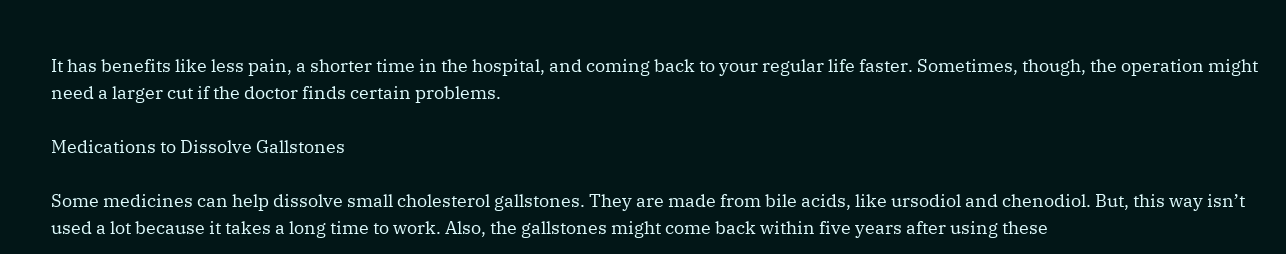It has benefits like less pain, a shorter time in the hospital, and coming back to your regular life faster. Sometimes, though, the operation might need a larger cut if the doctor finds certain problems.

Medications to Dissolve Gallstones

Some medicines can help dissolve small cholesterol gallstones. They are made from bile acids, like ursodiol and chenodiol. But, this way isn’t used a lot because it takes a long time to work. Also, the gallstones might come back within five years after using these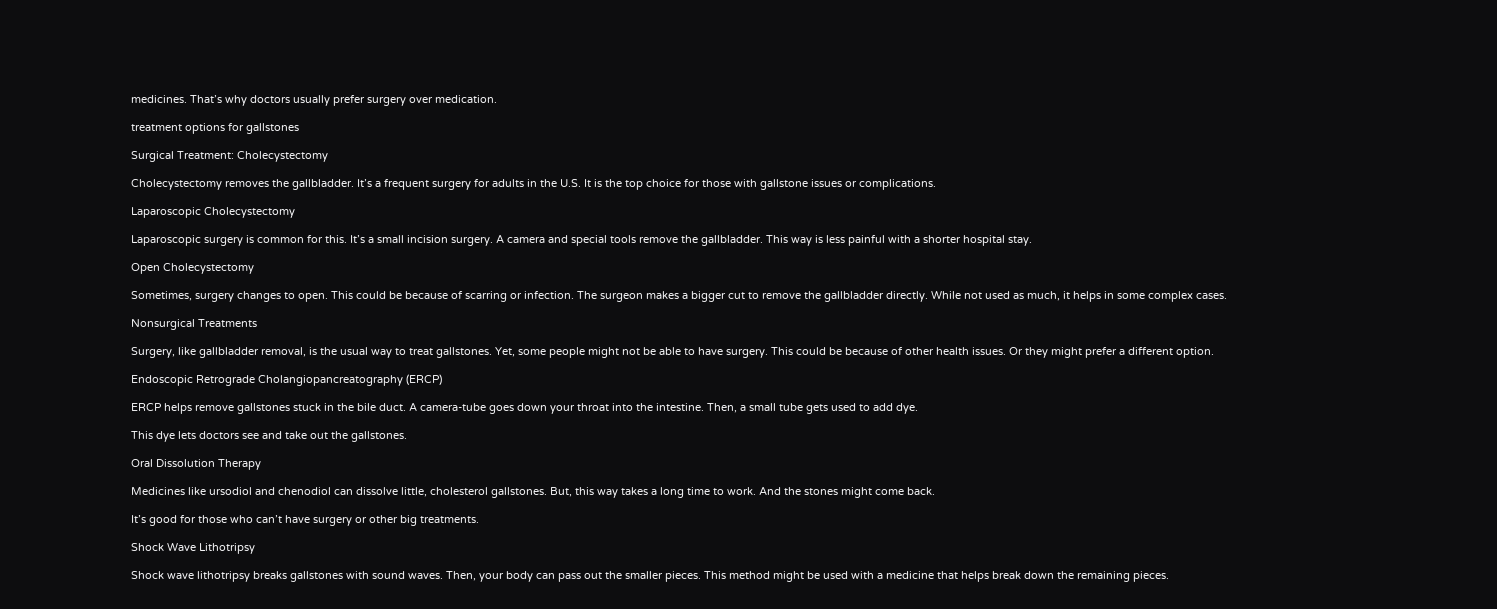medicines. That’s why doctors usually prefer surgery over medication.

treatment options for gallstones

Surgical Treatment: Cholecystectomy

Cholecystectomy removes the gallbladder. It’s a frequent surgery for adults in the U.S. It is the top choice for those with gallstone issues or complications.

Laparoscopic Cholecystectomy

Laparoscopic surgery is common for this. It’s a small incision surgery. A camera and special tools remove the gallbladder. This way is less painful with a shorter hospital stay.

Open Cholecystectomy

Sometimes, surgery changes to open. This could be because of scarring or infection. The surgeon makes a bigger cut to remove the gallbladder directly. While not used as much, it helps in some complex cases.

Nonsurgical Treatments

Surgery, like gallbladder removal, is the usual way to treat gallstones. Yet, some people might not be able to have surgery. This could be because of other health issues. Or they might prefer a different option.

Endoscopic Retrograde Cholangiopancreatography (ERCP)

ERCP helps remove gallstones stuck in the bile duct. A camera-tube goes down your throat into the intestine. Then, a small tube gets used to add dye.

This dye lets doctors see and take out the gallstones.

Oral Dissolution Therapy

Medicines like ursodiol and chenodiol can dissolve little, cholesterol gallstones. But, this way takes a long time to work. And the stones might come back.

It’s good for those who can’t have surgery or other big treatments.

Shock Wave Lithotripsy

Shock wave lithotripsy breaks gallstones with sound waves. Then, your body can pass out the smaller pieces. This method might be used with a medicine that helps break down the remaining pieces.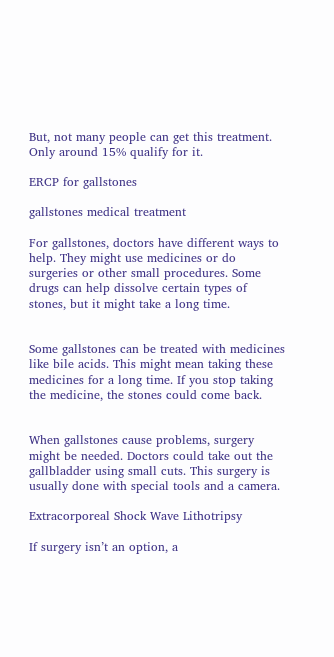But, not many people can get this treatment. Only around 15% qualify for it.

ERCP for gallstones

gallstones medical treatment

For gallstones, doctors have different ways to help. They might use medicines or do surgeries or other small procedures. Some drugs can help dissolve certain types of stones, but it might take a long time.


Some gallstones can be treated with medicines like bile acids. This might mean taking these medicines for a long time. If you stop taking the medicine, the stones could come back.


When gallstones cause problems, surgery might be needed. Doctors could take out the gallbladder using small cuts. This surgery is usually done with special tools and a camera.

Extracorporeal Shock Wave Lithotripsy

If surgery isn’t an option, a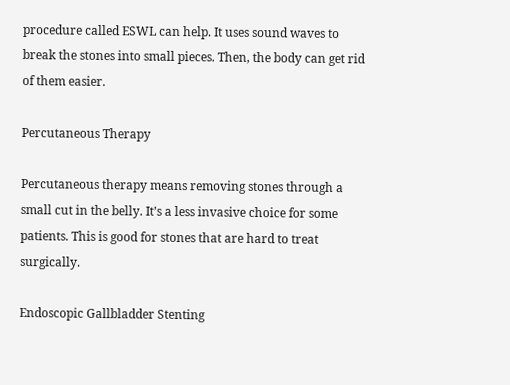procedure called ESWL can help. It uses sound waves to break the stones into small pieces. Then, the body can get rid of them easier.

Percutaneous Therapy

Percutaneous therapy means removing stones through a small cut in the belly. It’s a less invasive choice for some patients. This is good for stones that are hard to treat surgically.

Endoscopic Gallbladder Stenting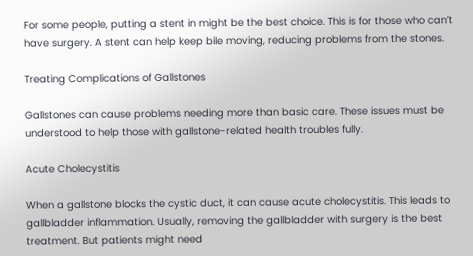For some people, putting a stent in might be the best choice. This is for those who can’t have surgery. A stent can help keep bile moving, reducing problems from the stones.

Treating Complications of Gallstones

Gallstones can cause problems needing more than basic care. These issues must be understood to help those with gallstone-related health troubles fully.

Acute Cholecystitis

When a gallstone blocks the cystic duct, it can cause acute cholecystitis. This leads to gallbladder inflammation. Usually, removing the gallbladder with surgery is the best treatment. But patients might need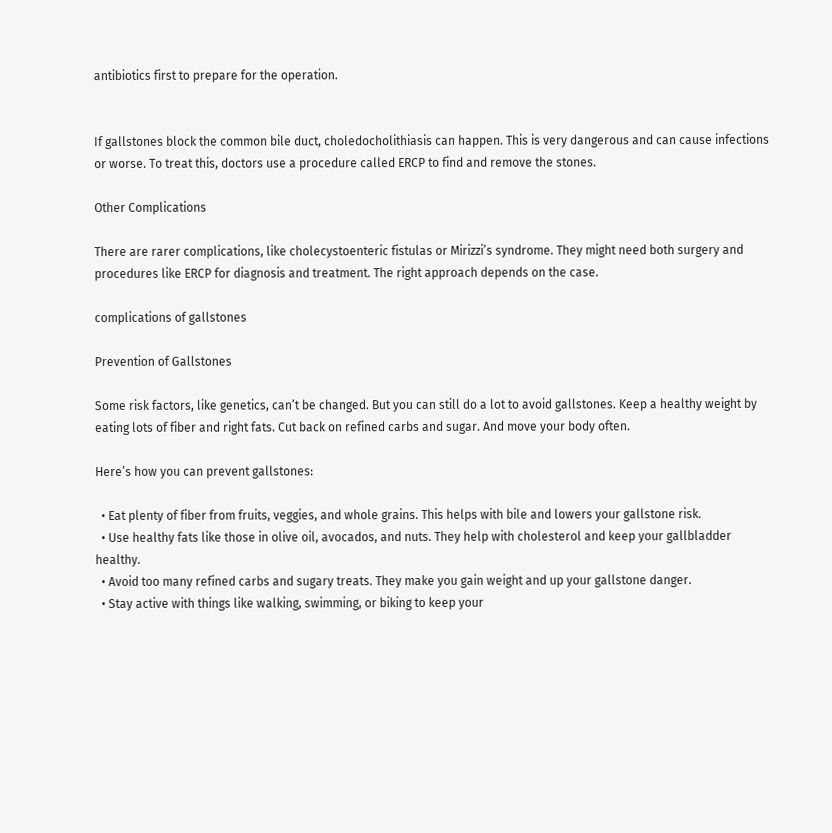antibiotics first to prepare for the operation.


If gallstones block the common bile duct, choledocholithiasis can happen. This is very dangerous and can cause infections or worse. To treat this, doctors use a procedure called ERCP to find and remove the stones.

Other Complications

There are rarer complications, like cholecystoenteric fistulas or Mirizzi’s syndrome. They might need both surgery and procedures like ERCP for diagnosis and treatment. The right approach depends on the case.

complications of gallstones

Prevention of Gallstones

Some risk factors, like genetics, can’t be changed. But you can still do a lot to avoid gallstones. Keep a healthy weight by eating lots of fiber and right fats. Cut back on refined carbs and sugar. And move your body often.

Here’s how you can prevent gallstones:

  • Eat plenty of fiber from fruits, veggies, and whole grains. This helps with bile and lowers your gallstone risk.
  • Use healthy fats like those in olive oil, avocados, and nuts. They help with cholesterol and keep your gallbladder healthy.
  • Avoid too many refined carbs and sugary treats. They make you gain weight and up your gallstone danger.
  • Stay active with things like walking, swimming, or biking to keep your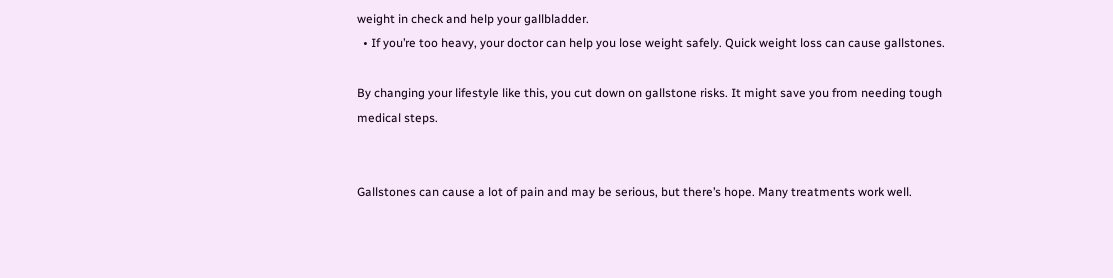weight in check and help your gallbladder.
  • If you’re too heavy, your doctor can help you lose weight safely. Quick weight loss can cause gallstones.

By changing your lifestyle like this, you cut down on gallstone risks. It might save you from needing tough medical steps.


Gallstones can cause a lot of pain and may be serious, but there’s hope. Many treatments work well.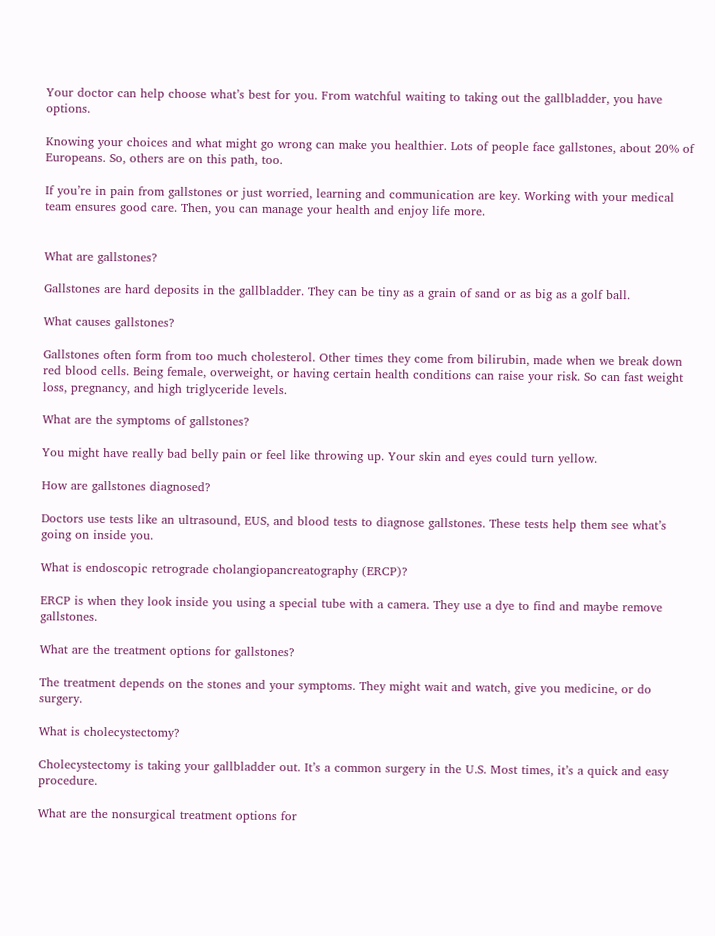Your doctor can help choose what’s best for you. From watchful waiting to taking out the gallbladder, you have options.

Knowing your choices and what might go wrong can make you healthier. Lots of people face gallstones, about 20% of Europeans. So, others are on this path, too.

If you’re in pain from gallstones or just worried, learning and communication are key. Working with your medical team ensures good care. Then, you can manage your health and enjoy life more.


What are gallstones?

Gallstones are hard deposits in the gallbladder. They can be tiny as a grain of sand or as big as a golf ball.

What causes gallstones?

Gallstones often form from too much cholesterol. Other times they come from bilirubin, made when we break down red blood cells. Being female, overweight, or having certain health conditions can raise your risk. So can fast weight loss, pregnancy, and high triglyceride levels.

What are the symptoms of gallstones?

You might have really bad belly pain or feel like throwing up. Your skin and eyes could turn yellow.

How are gallstones diagnosed?

Doctors use tests like an ultrasound, EUS, and blood tests to diagnose gallstones. These tests help them see what’s going on inside you.

What is endoscopic retrograde cholangiopancreatography (ERCP)?

ERCP is when they look inside you using a special tube with a camera. They use a dye to find and maybe remove gallstones.

What are the treatment options for gallstones?

The treatment depends on the stones and your symptoms. They might wait and watch, give you medicine, or do surgery.

What is cholecystectomy?

Cholecystectomy is taking your gallbladder out. It’s a common surgery in the U.S. Most times, it’s a quick and easy procedure.

What are the nonsurgical treatment options for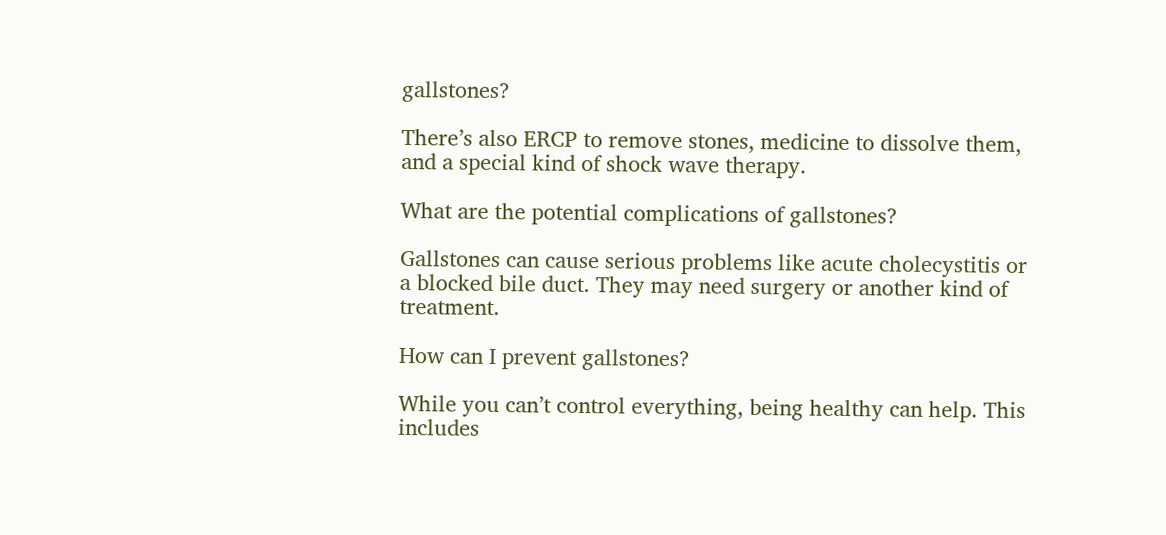gallstones?

There’s also ERCP to remove stones, medicine to dissolve them, and a special kind of shock wave therapy.

What are the potential complications of gallstones?

Gallstones can cause serious problems like acute cholecystitis or a blocked bile duct. They may need surgery or another kind of treatment.

How can I prevent gallstones?

While you can’t control everything, being healthy can help. This includes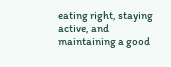eating right, staying active, and maintaining a good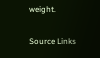weight.

Source Links